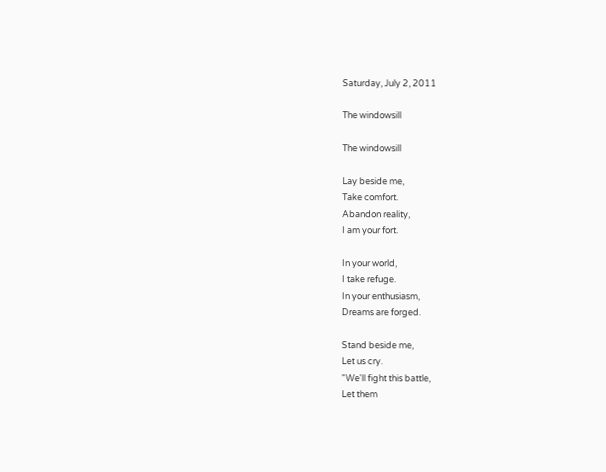Saturday, July 2, 2011

The windowsill

The windowsill

Lay beside me,
Take comfort.
Abandon reality,
I am your fort.

In your world,
I take refuge.
In your enthusiasm,
Dreams are forged.

Stand beside me,
Let us cry.
"We'll fight this battle,
Let them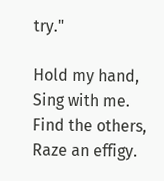try."

Hold my hand,
Sing with me.
Find the others,
Raze an effigy.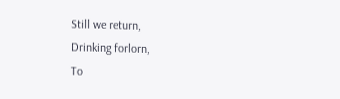Still we return,
Drinking forlorn,
To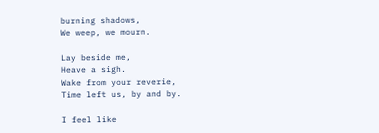burning shadows,
We weep, we mourn.

Lay beside me,
Heave a sigh.
Wake from your reverie,
Time left us, by and by.

I feel like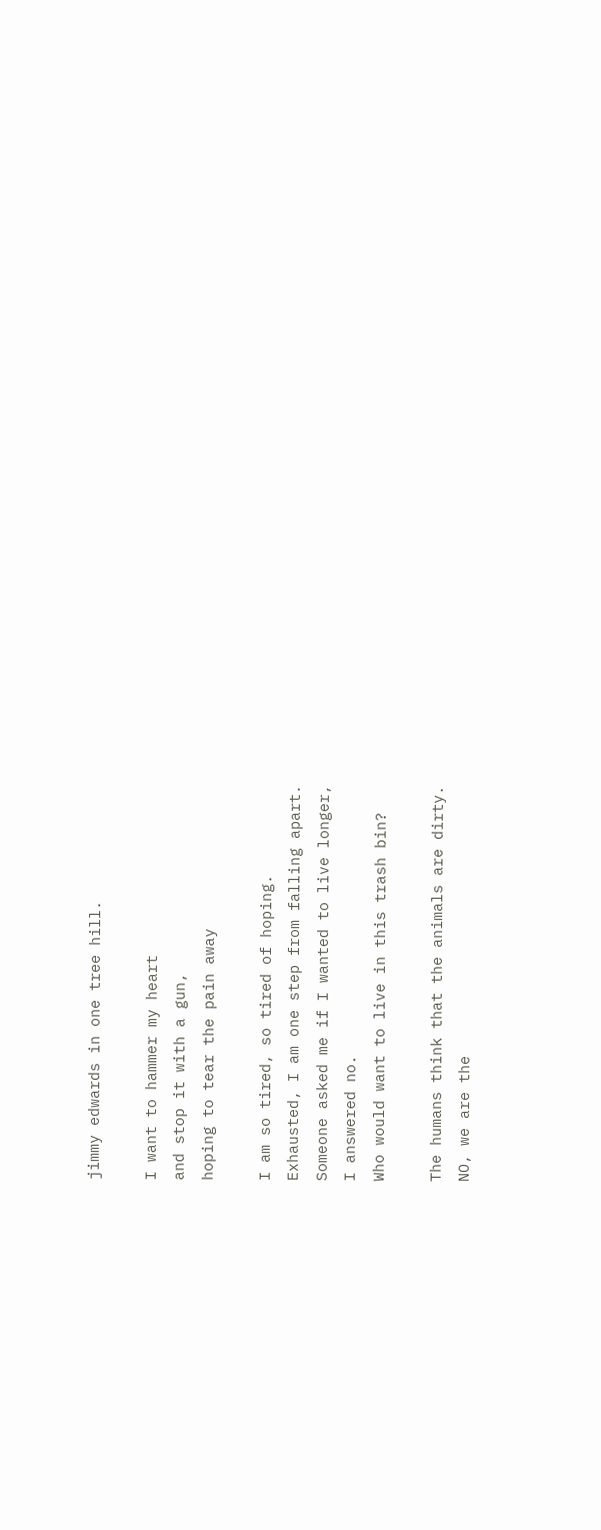jimmy edwards in one tree hill.

I want to hammer my heart
and stop it with a gun,
hoping to tear the pain away

I am so tired, so tired of hoping.
Exhausted, I am one step from falling apart.
Someone asked me if I wanted to live longer,
I answered no.
Who would want to live in this trash bin?

The humans think that the animals are dirty.
NO, we are the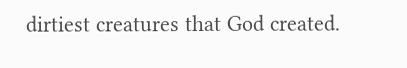dirtiest creatures that God created.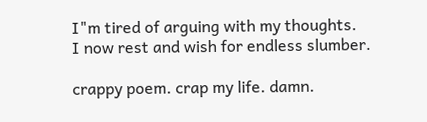I"m tired of arguing with my thoughts.
I now rest and wish for endless slumber.

crappy poem. crap my life. damn.